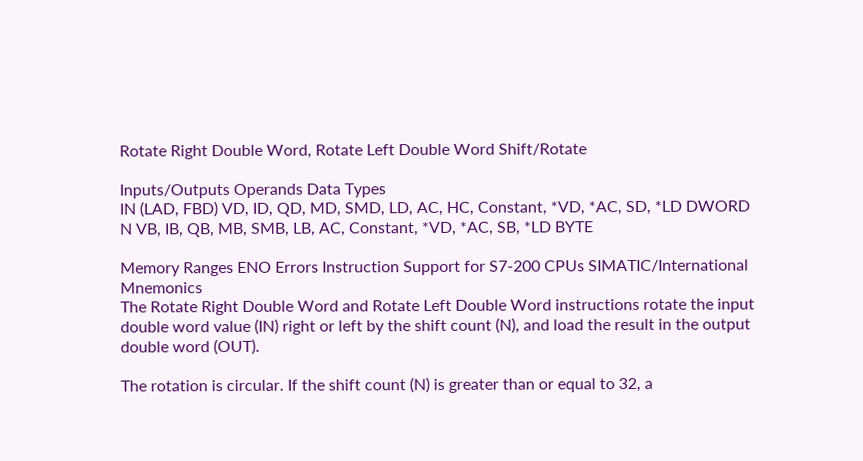Rotate Right Double Word, Rotate Left Double Word Shift/Rotate

Inputs/Outputs Operands Data Types
IN (LAD, FBD) VD, ID, QD, MD, SMD, LD, AC, HC, Constant, *VD, *AC, SD, *LD DWORD
N VB, IB, QB, MB, SMB, LB, AC, Constant, *VD, *AC, SB, *LD BYTE

Memory Ranges ENO Errors Instruction Support for S7-200 CPUs SIMATIC/International Mnemonics
The Rotate Right Double Word and Rotate Left Double Word instructions rotate the input double word value (IN) right or left by the shift count (N), and load the result in the output double word (OUT).

The rotation is circular. If the shift count (N) is greater than or equal to 32, a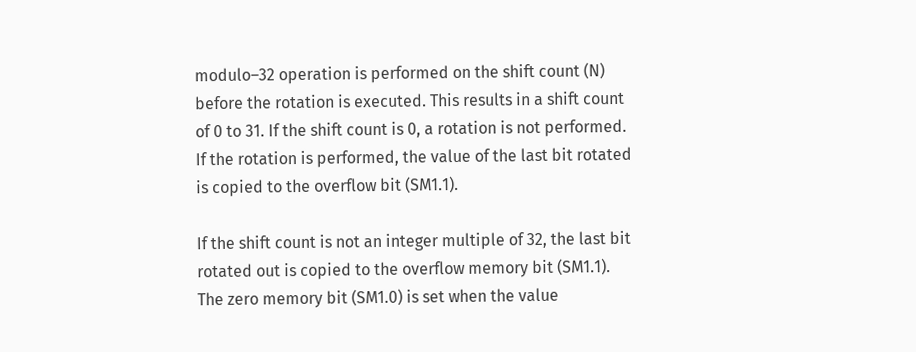modulo–32 operation is performed on the shift count (N) before the rotation is executed. This results in a shift count of 0 to 31. If the shift count is 0, a rotation is not performed. If the rotation is performed, the value of the last bit rotated is copied to the overflow bit (SM1.1).

If the shift count is not an integer multiple of 32, the last bit rotated out is copied to the overflow memory bit (SM1.1). The zero memory bit (SM1.0) is set when the value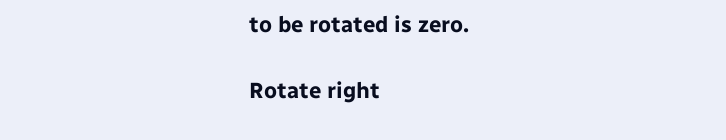to be rotated is zero.

Rotate right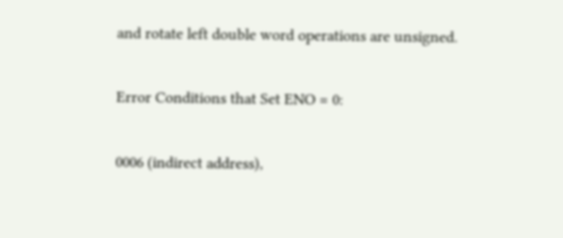and rotate left double word operations are unsigned.

Error Conditions that Set ENO = 0:

0006 (indirect address),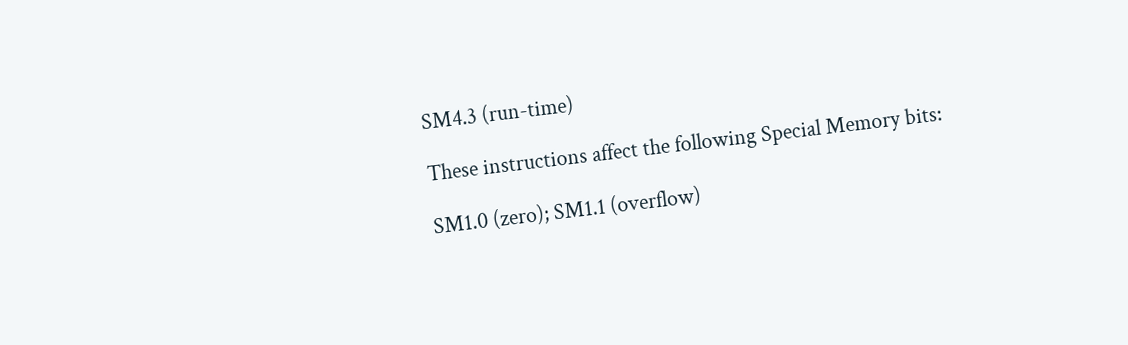SM4.3 (run-time)

These instructions affect the following Special Memory bits:

SM1.0 (zero); SM1.1 (overflow)